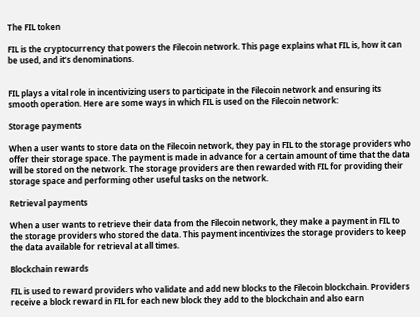The FIL token

FIL is the cryptocurrency that powers the Filecoin network. This page explains what FIL is, how it can be used, and it’s denominations.


FIL plays a vital role in incentivizing users to participate in the Filecoin network and ensuring its smooth operation. Here are some ways in which FIL is used on the Filecoin network:

Storage payments

When a user wants to store data on the Filecoin network, they pay in FIL to the storage providers who offer their storage space. The payment is made in advance for a certain amount of time that the data will be stored on the network. The storage providers are then rewarded with FIL for providing their storage space and performing other useful tasks on the network.

Retrieval payments

When a user wants to retrieve their data from the Filecoin network, they make a payment in FIL to the storage providers who stored the data. This payment incentivizes the storage providers to keep the data available for retrieval at all times.

Blockchain rewards

FIL is used to reward providers who validate and add new blocks to the Filecoin blockchain. Providers receive a block reward in FIL for each new block they add to the blockchain and also earn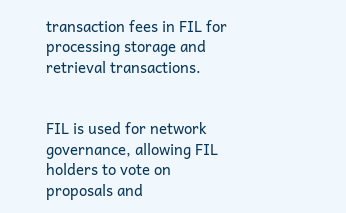transaction fees in FIL for processing storage and retrieval transactions.


FIL is used for network governance, allowing FIL holders to vote on proposals and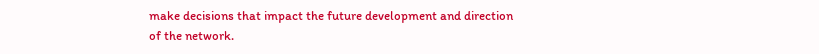make decisions that impact the future development and direction of the network.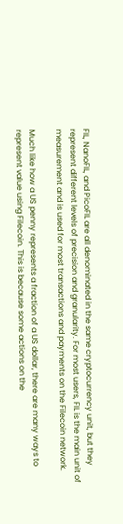FIL, NanoFIL, and PicoFIL are all denominated in the same cryptocurrency unit, but they represent different levels of precision and granularity. For most users, FIL is the main unit of measurement and is used for most transactions and payments on the Filecoin network.

Much like how a US penny represents a fraction of a US dollar, there are many ways to represent value using Filecoin. This is because some actions on the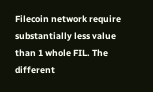Filecoin network require substantially less value than 1 whole FIL. The different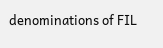denominations of FIL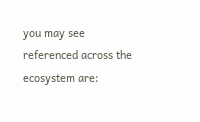you may see referenced across the ecosystem are: